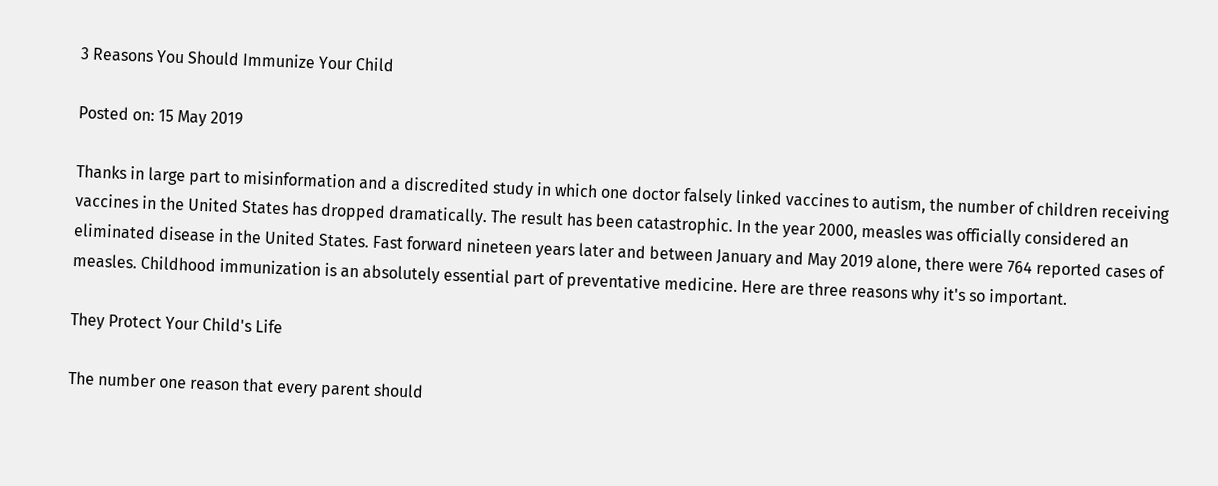3 Reasons You Should Immunize Your Child

Posted on: 15 May 2019

Thanks in large part to misinformation and a discredited study in which one doctor falsely linked vaccines to autism, the number of children receiving vaccines in the United States has dropped dramatically. The result has been catastrophic. In the year 2000, measles was officially considered an eliminated disease in the United States. Fast forward nineteen years later and between January and May 2019 alone, there were 764 reported cases of measles. Childhood immunization is an absolutely essential part of preventative medicine. Here are three reasons why it's so important.

They Protect Your Child's Life

The number one reason that every parent should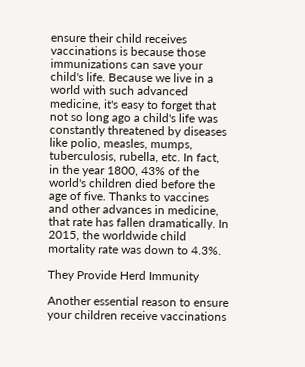ensure their child receives vaccinations is because those immunizations can save your child's life. Because we live in a world with such advanced medicine, it's easy to forget that not so long ago a child's life was constantly threatened by diseases like polio, measles, mumps, tuberculosis, rubella, etc. In fact, in the year 1800, 43% of the world's children died before the age of five. Thanks to vaccines and other advances in medicine, that rate has fallen dramatically. In 2015, the worldwide child mortality rate was down to 4.3%.

They Provide Herd Immunity

Another essential reason to ensure your children receive vaccinations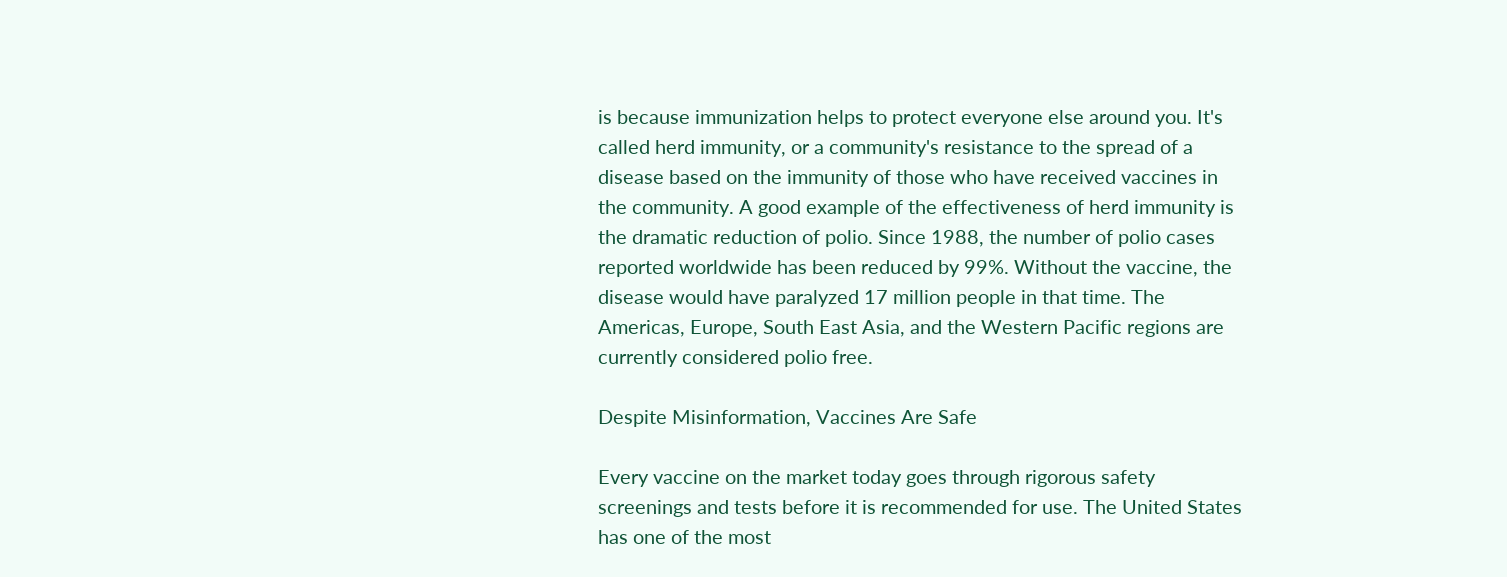is because immunization helps to protect everyone else around you. It's called herd immunity, or a community's resistance to the spread of a disease based on the immunity of those who have received vaccines in the community. A good example of the effectiveness of herd immunity is the dramatic reduction of polio. Since 1988, the number of polio cases reported worldwide has been reduced by 99%. Without the vaccine, the disease would have paralyzed 17 million people in that time. The Americas, Europe, South East Asia, and the Western Pacific regions are currently considered polio free.

Despite Misinformation, Vaccines Are Safe

Every vaccine on the market today goes through rigorous safety screenings and tests before it is recommended for use. The United States has one of the most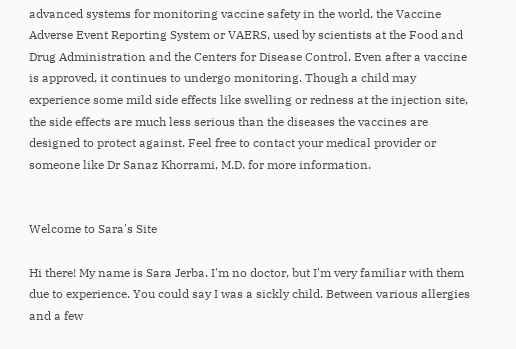advanced systems for monitoring vaccine safety in the world, the Vaccine Adverse Event Reporting System or VAERS, used by scientists at the Food and Drug Administration and the Centers for Disease Control. Even after a vaccine is approved, it continues to undergo monitoring. Though a child may experience some mild side effects like swelling or redness at the injection site, the side effects are much less serious than the diseases the vaccines are designed to protect against. Feel free to contact your medical provider or someone like Dr Sanaz Khorrami, M.D. for more information.


Welcome to Sara's Site

Hi there! My name is Sara Jerba. I'm no doctor, but I'm very familiar with them due to experience. You could say I was a sickly child. Between various allergies and a few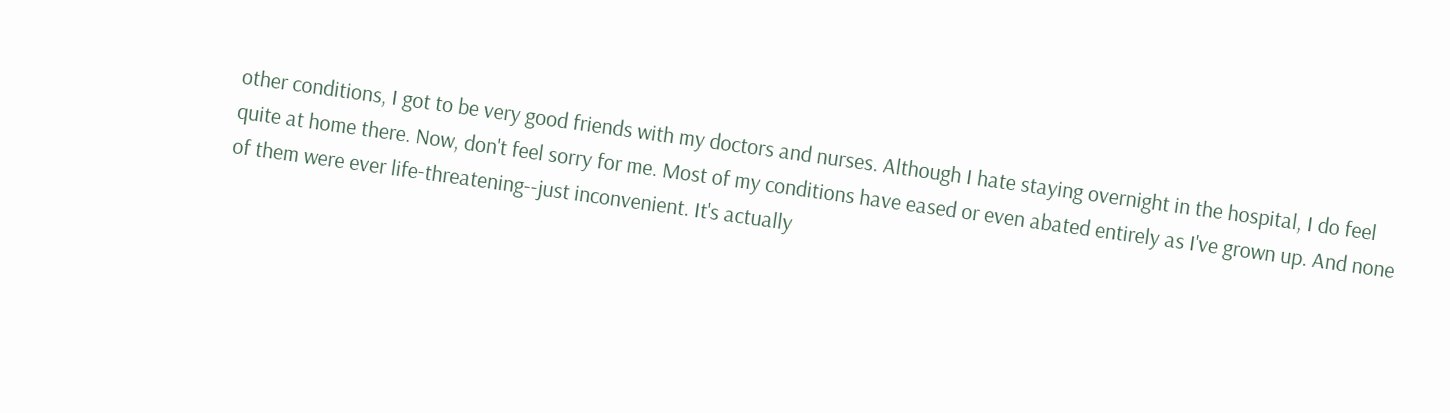other conditions, I got to be very good friends with my doctors and nurses. Although I hate staying overnight in the hospital, I do feel quite at home there. Now, don't feel sorry for me. Most of my conditions have eased or even abated entirely as I've grown up. And none of them were ever life-threatening--just inconvenient. It's actually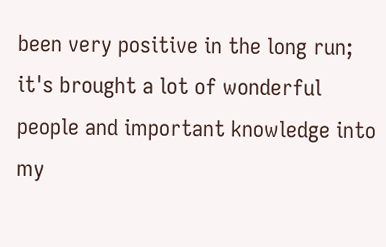been very positive in the long run; it's brought a lot of wonderful people and important knowledge into my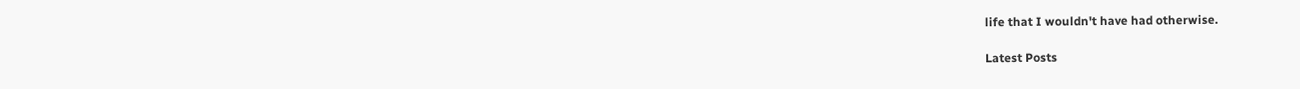life that I wouldn't have had otherwise.

Latest Posts